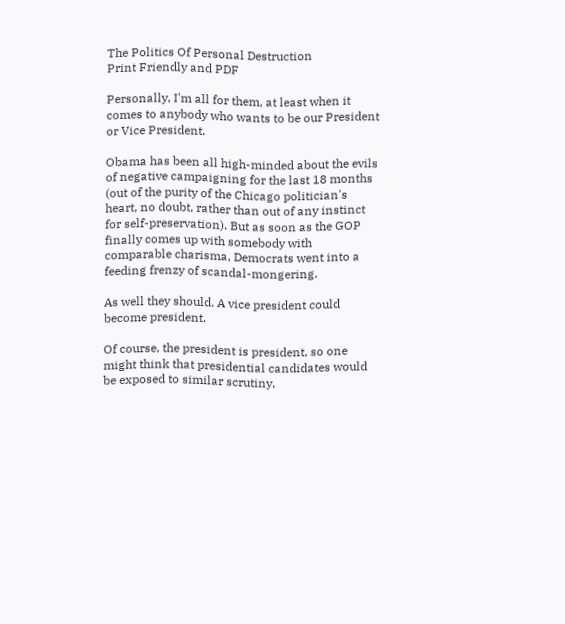The Politics Of Personal Destruction
Print Friendly and PDF

Personally, I'm all for them, at least when it comes to anybody who wants to be our President or Vice President.

Obama has been all high-minded about the evils of negative campaigning for the last 18 months (out of the purity of the Chicago politician's heart, no doubt, rather than out of any instinct for self-preservation). But as soon as the GOP finally comes up with somebody with comparable charisma, Democrats went into a feeding frenzy of scandal-mongering.

As well they should. A vice president could become president.

Of course, the president is president, so one might think that presidential candidates would be exposed to similar scrutiny,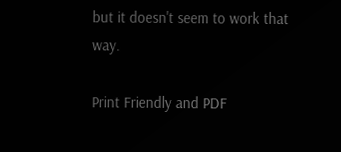but it doesn't seem to work that way.

Print Friendly and PDF